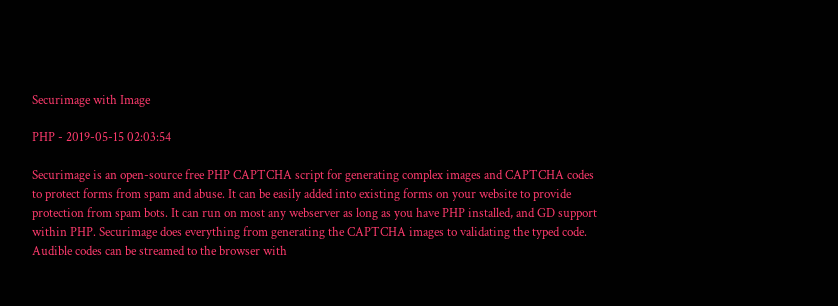Securimage with Image

PHP - 2019-05-15 02:03:54

Securimage is an open-source free PHP CAPTCHA script for generating complex images and CAPTCHA codes to protect forms from spam and abuse. It can be easily added into existing forms on your website to provide protection from spam bots. It can run on most any webserver as long as you have PHP installed, and GD support within PHP. Securimage does everything from generating the CAPTCHA images to validating the typed code. Audible codes can be streamed to the browser with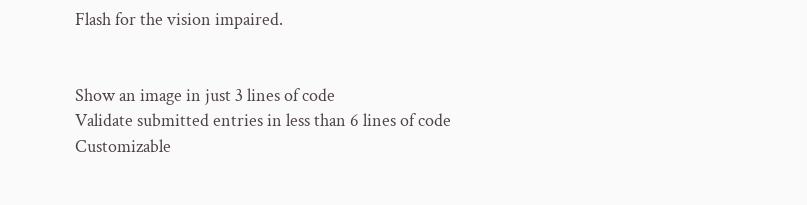Flash for the vision impaired.


Show an image in just 3 lines of code
Validate submitted entries in less than 6 lines of code
Customizable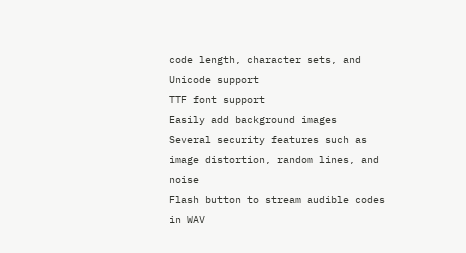code length, character sets, and Unicode support
TTF font support
Easily add background images
Several security features such as image distortion, random lines, and noise
Flash button to stream audible codes in WAV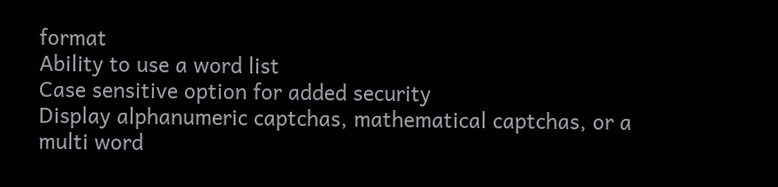format
Ability to use a word list
Case sensitive option for added security
Display alphanumeric captchas, mathematical captchas, or a multi word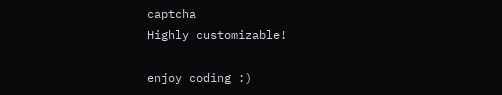captcha
Highly customizable!

enjoy coding :)